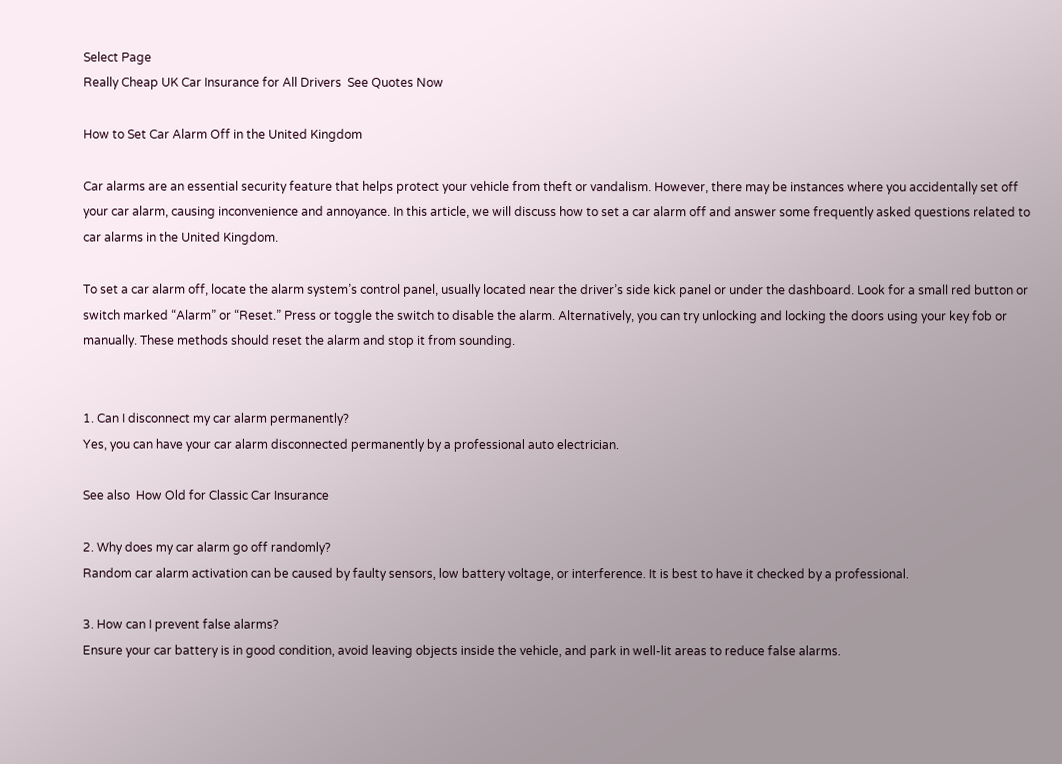Select Page
Really Cheap UK Car Insurance for All Drivers  See Quotes Now

How to Set Car Alarm Off in the United Kingdom

Car alarms are an essential security feature that helps protect your vehicle from theft or vandalism. However, there may be instances where you accidentally set off your car alarm, causing inconvenience and annoyance. In this article, we will discuss how to set a car alarm off and answer some frequently asked questions related to car alarms in the United Kingdom.

To set a car alarm off, locate the alarm system’s control panel, usually located near the driver’s side kick panel or under the dashboard. Look for a small red button or switch marked “Alarm” or “Reset.” Press or toggle the switch to disable the alarm. Alternatively, you can try unlocking and locking the doors using your key fob or manually. These methods should reset the alarm and stop it from sounding.


1. Can I disconnect my car alarm permanently?
Yes, you can have your car alarm disconnected permanently by a professional auto electrician.

See also  How Old for Classic Car Insurance

2. Why does my car alarm go off randomly?
Random car alarm activation can be caused by faulty sensors, low battery voltage, or interference. It is best to have it checked by a professional.

3. How can I prevent false alarms?
Ensure your car battery is in good condition, avoid leaving objects inside the vehicle, and park in well-lit areas to reduce false alarms.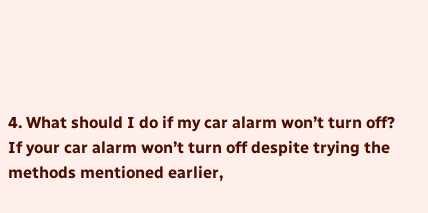4. What should I do if my car alarm won’t turn off?
If your car alarm won’t turn off despite trying the methods mentioned earlier,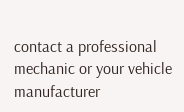contact a professional mechanic or your vehicle manufacturer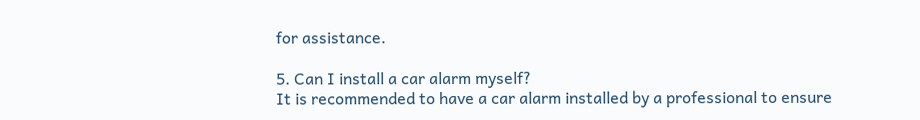for assistance.

5. Can I install a car alarm myself?
It is recommended to have a car alarm installed by a professional to ensure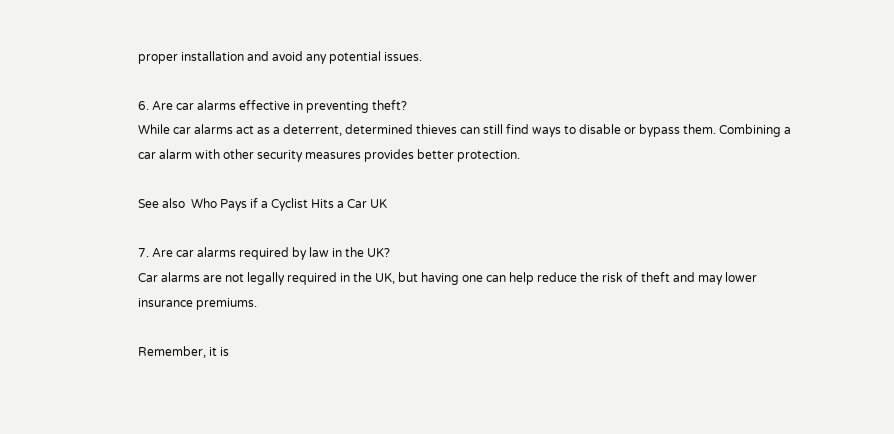proper installation and avoid any potential issues.

6. Are car alarms effective in preventing theft?
While car alarms act as a deterrent, determined thieves can still find ways to disable or bypass them. Combining a car alarm with other security measures provides better protection.

See also  Who Pays if a Cyclist Hits a Car UK

7. Are car alarms required by law in the UK?
Car alarms are not legally required in the UK, but having one can help reduce the risk of theft and may lower insurance premiums.

Remember, it is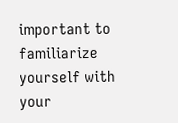important to familiarize yourself with your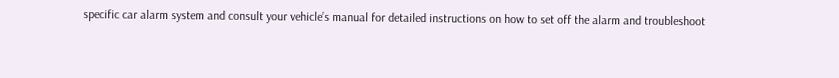specific car alarm system and consult your vehicle’s manual for detailed instructions on how to set off the alarm and troubleshoot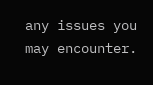any issues you may encounter.